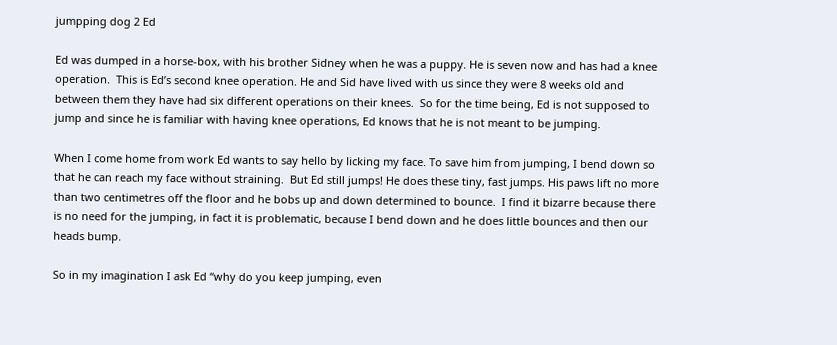jumpping dog 2 Ed

Ed was dumped in a horse-box, with his brother Sidney when he was a puppy. He is seven now and has had a knee operation.  This is Ed’s second knee operation. He and Sid have lived with us since they were 8 weeks old and between them they have had six different operations on their knees.  So for the time being, Ed is not supposed to jump and since he is familiar with having knee operations, Ed knows that he is not meant to be jumping.

When I come home from work Ed wants to say hello by licking my face. To save him from jumping, I bend down so that he can reach my face without straining.  But Ed still jumps! He does these tiny, fast jumps. His paws lift no more than two centimetres off the floor and he bobs up and down determined to bounce.  I find it bizarre because there is no need for the jumping, in fact it is problematic, because I bend down and he does little bounces and then our heads bump.

So in my imagination I ask Ed “why do you keep jumping, even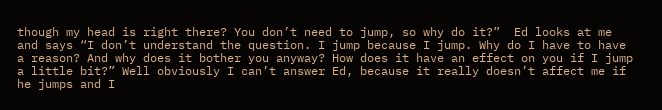though my head is right there? You don’t need to jump, so why do it?”  Ed looks at me and says “I don’t understand the question. I jump because I jump. Why do I have to have a reason? And why does it bother you anyway? How does it have an effect on you if I jump a little bit?” Well obviously I can’t answer Ed, because it really doesn’t affect me if he jumps and I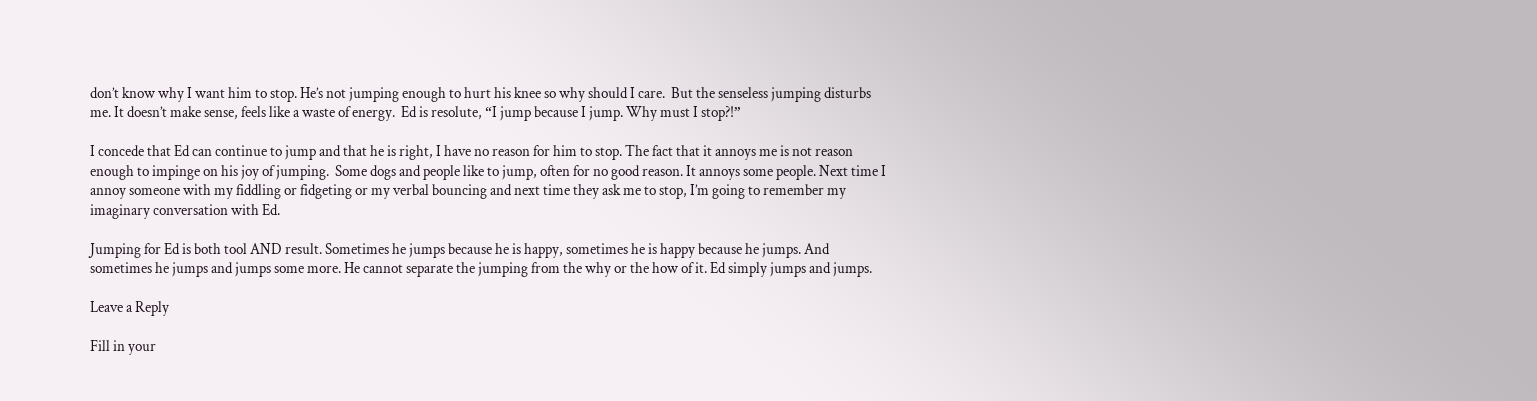don’t know why I want him to stop. He’s not jumping enough to hurt his knee so why should I care.  But the senseless jumping disturbs me. It doesn’t make sense, feels like a waste of energy.  Ed is resolute, “I jump because I jump. Why must I stop?!”

I concede that Ed can continue to jump and that he is right, I have no reason for him to stop. The fact that it annoys me is not reason enough to impinge on his joy of jumping.  Some dogs and people like to jump, often for no good reason. It annoys some people. Next time I annoy someone with my fiddling or fidgeting or my verbal bouncing and next time they ask me to stop, I’m going to remember my imaginary conversation with Ed.

Jumping for Ed is both tool AND result. Sometimes he jumps because he is happy, sometimes he is happy because he jumps. And sometimes he jumps and jumps some more. He cannot separate the jumping from the why or the how of it. Ed simply jumps and jumps.

Leave a Reply

Fill in your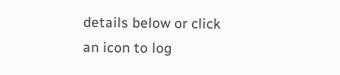details below or click an icon to log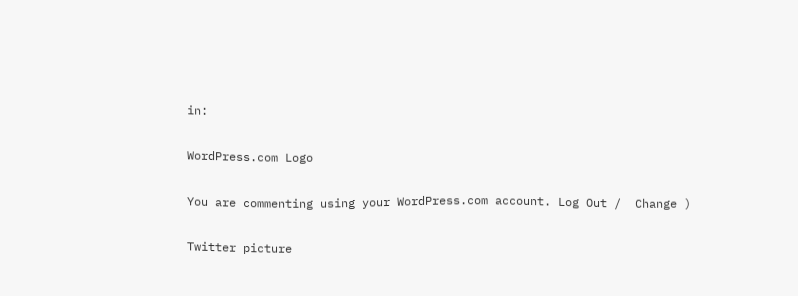in:

WordPress.com Logo

You are commenting using your WordPress.com account. Log Out /  Change )

Twitter picture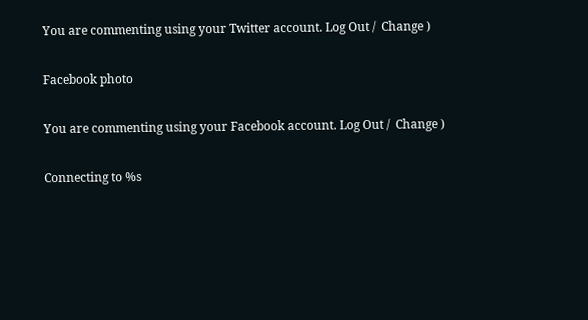You are commenting using your Twitter account. Log Out /  Change )

Facebook photo

You are commenting using your Facebook account. Log Out /  Change )

Connecting to %s